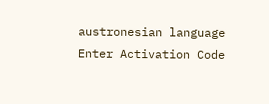austronesian language
Enter Activation Code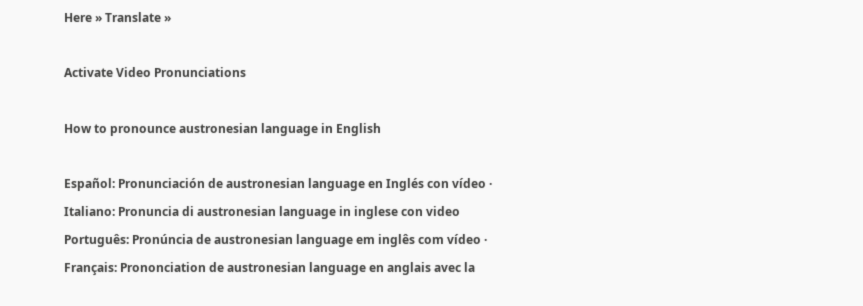Here » Translate »

Activate Video Pronunciations

How to pronounce austronesian language in English

Español: Pronunciación de austronesian language en Inglés con vídeo · Italiano: Pronuncia di austronesian language in inglese con video
Português: Pronúncia de austronesian language em inglês com vídeo · Français: Prononciation de austronesian language en anglais avec la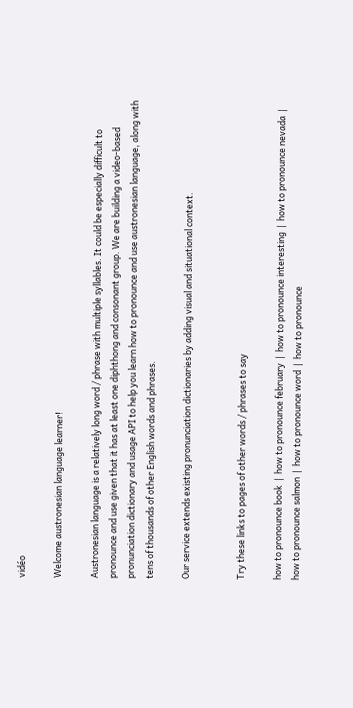vidéo

Welcome austronesian language learner!

Austronesian language is a relatively long word / phrase with multiple syllables. It could be especially difficult to pronounce and use given that it has at least one diphthong and consonant group. We are building a video-based pronunciation dictionary and usage API to help you learn how to pronounce and use austronesian language, along with tens of thousands of other English words and phrases.

Our service extends existing pronunciation dictionaries by adding visual and situational context.


Try these links to pages of other words / phrases to say

how to pronounce book  |  how to pronounce february  |  how to pronounce interesting  |  how to pronounce nevada  |  how to pronounce salmon  |  how to pronounce word  |  how to pronounce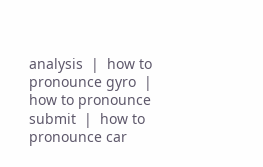analysis  |  how to pronounce gyro  |  how to pronounce submit  |  how to pronounce car